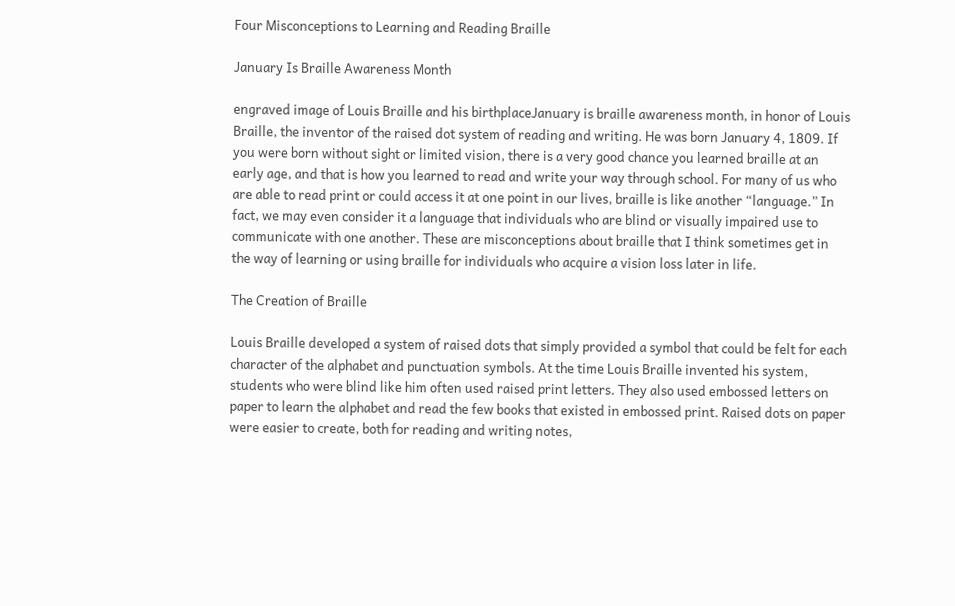Four Misconceptions to Learning and Reading Braille

January Is Braille Awareness Month

engraved image of Louis Braille and his birthplaceJanuary is braille awareness month, in honor of Louis Braille, the inventor of the raised dot system of reading and writing. He was born January 4, 1809. If you were born without sight or limited vision, there is a very good chance you learned braille at an early age, and that is how you learned to read and write your way through school. For many of us who are able to read print or could access it at one point in our lives, braille is like another “language.” In fact, we may even consider it a language that individuals who are blind or visually impaired use to communicate with one another. These are misconceptions about braille that I think sometimes get in the way of learning or using braille for individuals who acquire a vision loss later in life.

The Creation of Braille

Louis Braille developed a system of raised dots that simply provided a symbol that could be felt for each character of the alphabet and punctuation symbols. At the time Louis Braille invented his system, students who were blind like him often used raised print letters. They also used embossed letters on paper to learn the alphabet and read the few books that existed in embossed print. Raised dots on paper were easier to create, both for reading and writing notes,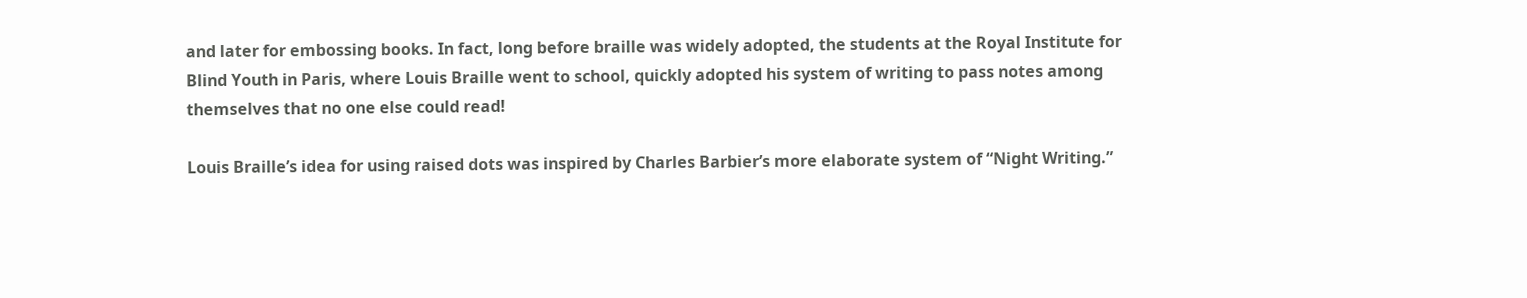and later for embossing books. In fact, long before braille was widely adopted, the students at the Royal Institute for Blind Youth in Paris, where Louis Braille went to school, quickly adopted his system of writing to pass notes among themselves that no one else could read!

Louis Braille’s idea for using raised dots was inspired by Charles Barbier’s more elaborate system of “Night Writing.”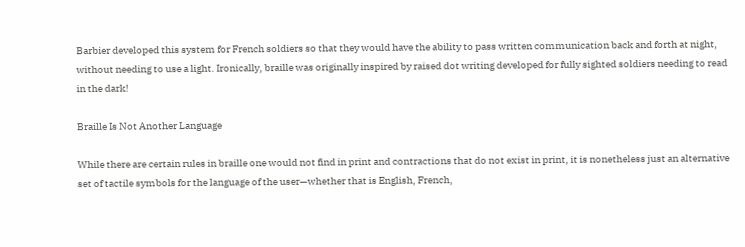Barbier developed this system for French soldiers so that they would have the ability to pass written communication back and forth at night, without needing to use a light. Ironically, braille was originally inspired by raised dot writing developed for fully sighted soldiers needing to read in the dark!

Braille Is Not Another Language

While there are certain rules in braille one would not find in print and contractions that do not exist in print, it is nonetheless just an alternative set of tactile symbols for the language of the user—whether that is English, French,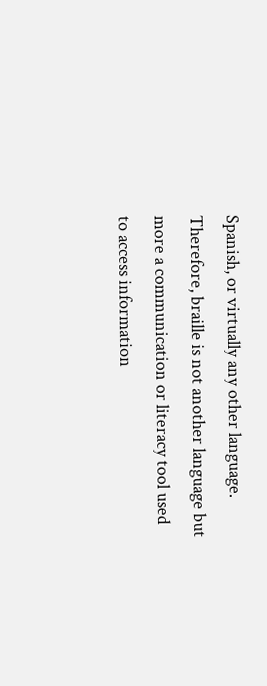Spanish, or virtually any other language. Therefore, braille is not another language but more a communication or literacy tool used to access information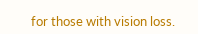for those with vision loss.